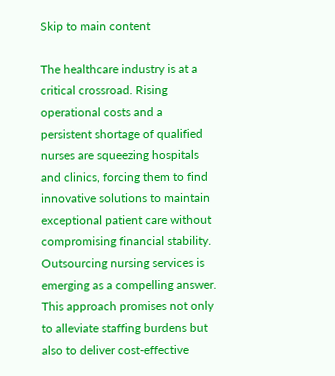Skip to main content

The healthcare industry is at a critical crossroad. Rising operational costs and a persistent shortage of qualified nurses are squeezing hospitals and clinics, forcing them to find innovative solutions to maintain exceptional patient care without compromising financial stability. Outsourcing nursing services is emerging as a compelling answer. This approach promises not only to alleviate staffing burdens but also to deliver cost-effective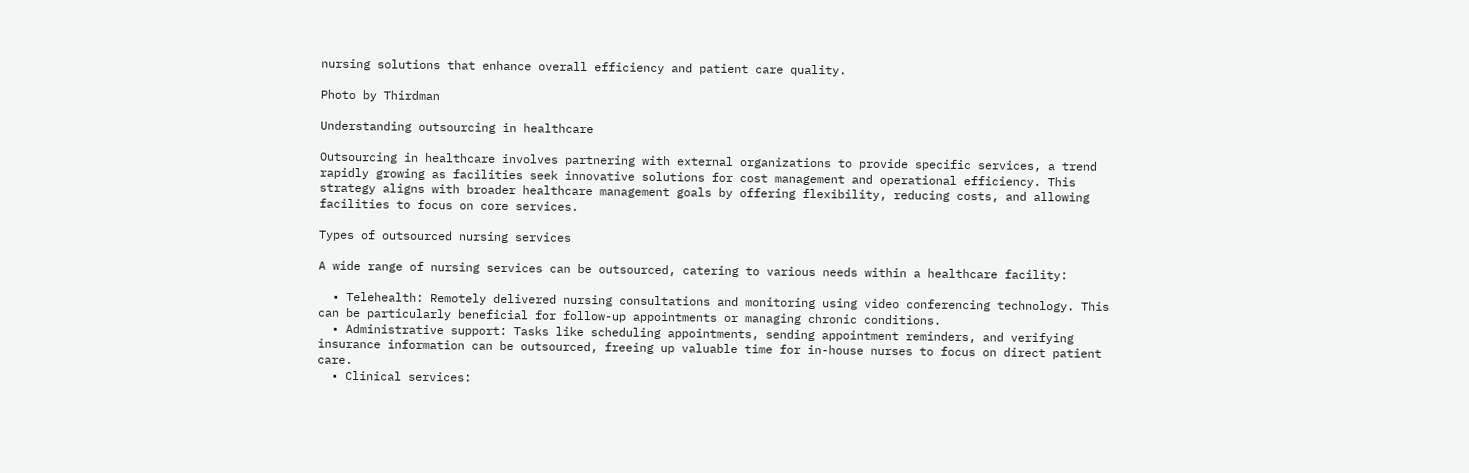nursing solutions that enhance overall efficiency and patient care quality.

Photo by Thirdman

Understanding outsourcing in healthcare

Outsourcing in healthcare involves partnering with external organizations to provide specific services, a trend rapidly growing as facilities seek innovative solutions for cost management and operational efficiency. This strategy aligns with broader healthcare management goals by offering flexibility, reducing costs, and allowing facilities to focus on core services.

Types of outsourced nursing services

A wide range of nursing services can be outsourced, catering to various needs within a healthcare facility:

  • Telehealth: Remotely delivered nursing consultations and monitoring using video conferencing technology. This can be particularly beneficial for follow-up appointments or managing chronic conditions.
  • Administrative support: Tasks like scheduling appointments, sending appointment reminders, and verifying insurance information can be outsourced, freeing up valuable time for in-house nurses to focus on direct patient care.
  • Clinical services: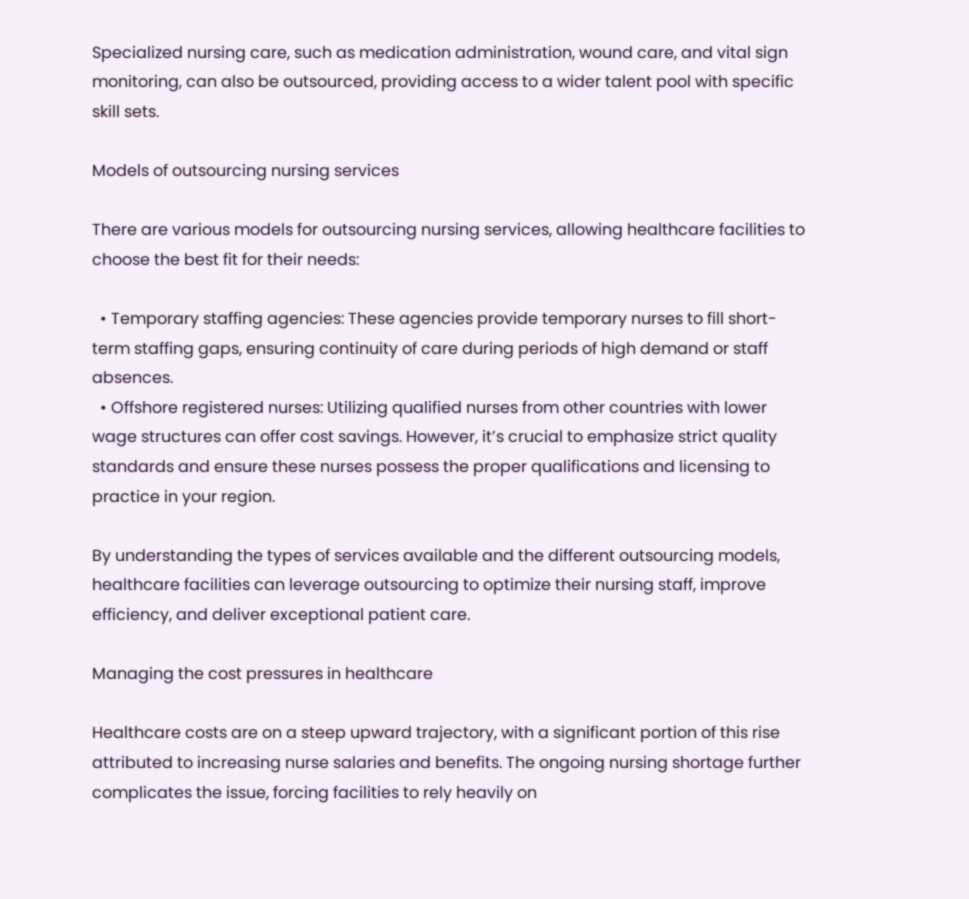Specialized nursing care, such as medication administration, wound care, and vital sign monitoring, can also be outsourced, providing access to a wider talent pool with specific skill sets.

Models of outsourcing nursing services

There are various models for outsourcing nursing services, allowing healthcare facilities to choose the best fit for their needs:

  • Temporary staffing agencies: These agencies provide temporary nurses to fill short-term staffing gaps, ensuring continuity of care during periods of high demand or staff absences.
  • Offshore registered nurses: Utilizing qualified nurses from other countries with lower wage structures can offer cost savings. However, it’s crucial to emphasize strict quality standards and ensure these nurses possess the proper qualifications and licensing to practice in your region.

By understanding the types of services available and the different outsourcing models, healthcare facilities can leverage outsourcing to optimize their nursing staff, improve efficiency, and deliver exceptional patient care.

Managing the cost pressures in healthcare

Healthcare costs are on a steep upward trajectory, with a significant portion of this rise attributed to increasing nurse salaries and benefits. The ongoing nursing shortage further complicates the issue, forcing facilities to rely heavily on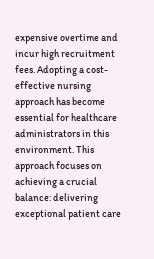expensive overtime and incur high recruitment fees. Adopting a cost-effective nursing approach has become essential for healthcare administrators in this environment. This approach focuses on achieving a crucial balance: delivering exceptional patient care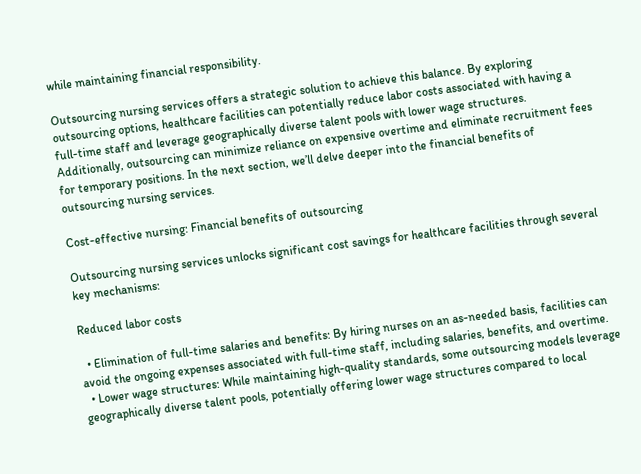while maintaining financial responsibility.

Outsourcing nursing services offers a strategic solution to achieve this balance. By exploring outsourcing options, healthcare facilities can potentially reduce labor costs associated with having a full-time staff and leverage geographically diverse talent pools with lower wage structures. Additionally, outsourcing can minimize reliance on expensive overtime and eliminate recruitment fees for temporary positions. In the next section, we’ll delve deeper into the financial benefits of outsourcing nursing services.

Cost-effective nursing: Financial benefits of outsourcing

Outsourcing nursing services unlocks significant cost savings for healthcare facilities through several key mechanisms:

Reduced labor costs

  • Elimination of full-time salaries and benefits: By hiring nurses on an as-needed basis, facilities can avoid the ongoing expenses associated with full-time staff, including salaries, benefits, and overtime.
  • Lower wage structures: While maintaining high-quality standards, some outsourcing models leverage geographically diverse talent pools, potentially offering lower wage structures compared to local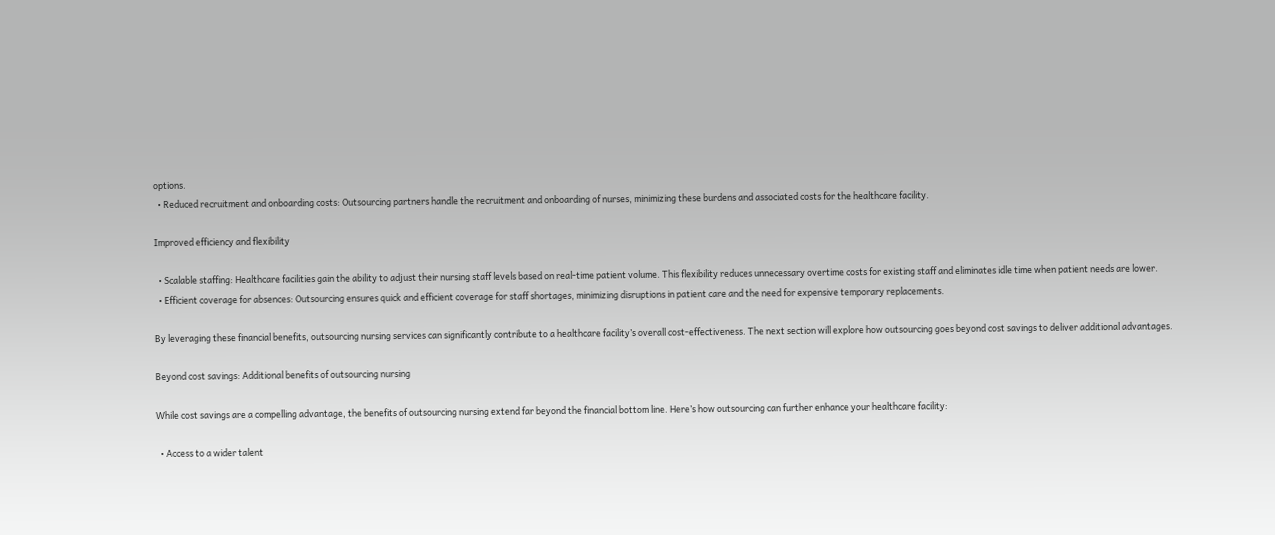options.
  • Reduced recruitment and onboarding costs: Outsourcing partners handle the recruitment and onboarding of nurses, minimizing these burdens and associated costs for the healthcare facility.

Improved efficiency and flexibility

  • Scalable staffing: Healthcare facilities gain the ability to adjust their nursing staff levels based on real-time patient volume. This flexibility reduces unnecessary overtime costs for existing staff and eliminates idle time when patient needs are lower.
  • Efficient coverage for absences: Outsourcing ensures quick and efficient coverage for staff shortages, minimizing disruptions in patient care and the need for expensive temporary replacements.

By leveraging these financial benefits, outsourcing nursing services can significantly contribute to a healthcare facility’s overall cost-effectiveness. The next section will explore how outsourcing goes beyond cost savings to deliver additional advantages.

Beyond cost savings: Additional benefits of outsourcing nursing

While cost savings are a compelling advantage, the benefits of outsourcing nursing extend far beyond the financial bottom line. Here’s how outsourcing can further enhance your healthcare facility:

  • Access to a wider talent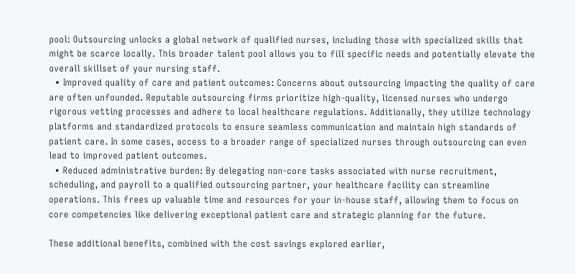pool: Outsourcing unlocks a global network of qualified nurses, including those with specialized skills that might be scarce locally. This broader talent pool allows you to fill specific needs and potentially elevate the overall skillset of your nursing staff.
  • Improved quality of care and patient outcomes: Concerns about outsourcing impacting the quality of care are often unfounded. Reputable outsourcing firms prioritize high-quality, licensed nurses who undergo rigorous vetting processes and adhere to local healthcare regulations. Additionally, they utilize technology platforms and standardized protocols to ensure seamless communication and maintain high standards of patient care. In some cases, access to a broader range of specialized nurses through outsourcing can even lead to improved patient outcomes.
  • Reduced administrative burden: By delegating non-core tasks associated with nurse recruitment, scheduling, and payroll to a qualified outsourcing partner, your healthcare facility can streamline operations. This frees up valuable time and resources for your in-house staff, allowing them to focus on core competencies like delivering exceptional patient care and strategic planning for the future.

These additional benefits, combined with the cost savings explored earlier,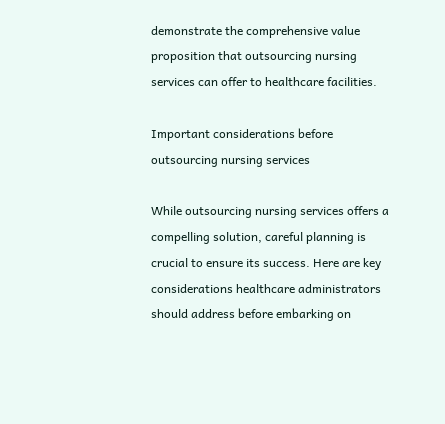demonstrate the comprehensive value proposition that outsourcing nursing services can offer to healthcare facilities.

Important considerations before outsourcing nursing services

While outsourcing nursing services offers a compelling solution, careful planning is crucial to ensure its success. Here are key considerations healthcare administrators should address before embarking on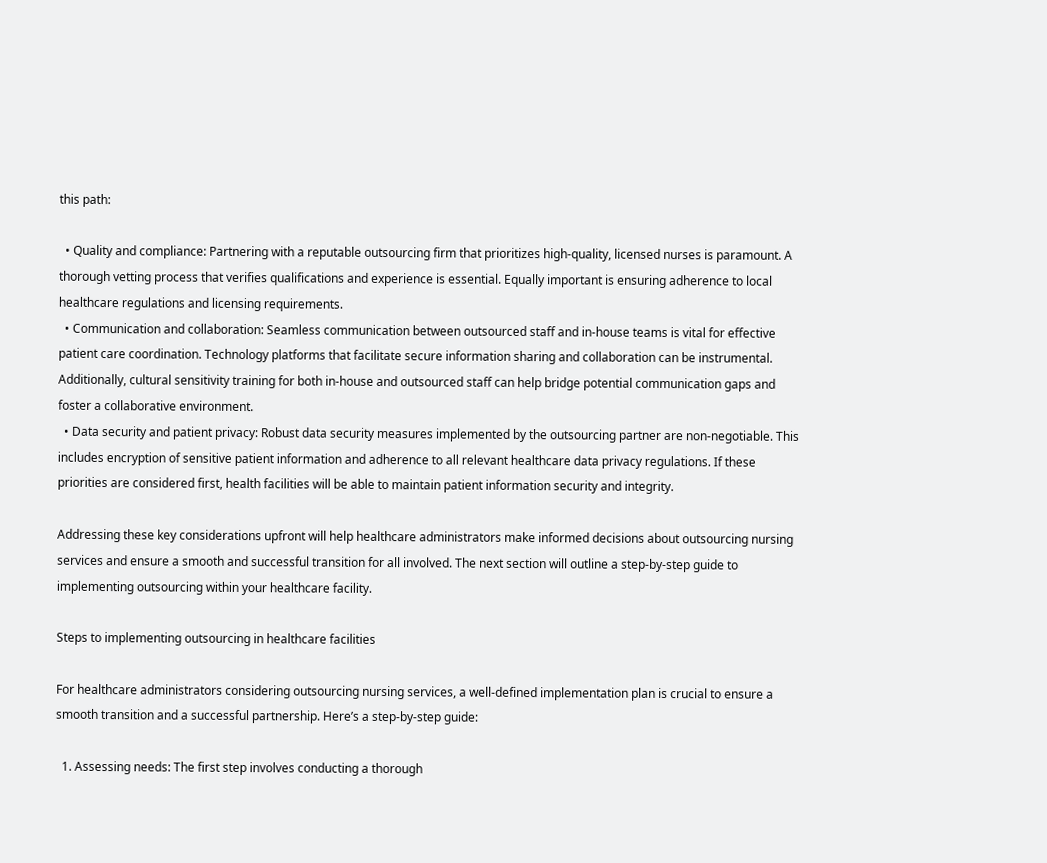this path:

  • Quality and compliance: Partnering with a reputable outsourcing firm that prioritizes high-quality, licensed nurses is paramount. A thorough vetting process that verifies qualifications and experience is essential. Equally important is ensuring adherence to local healthcare regulations and licensing requirements.
  • Communication and collaboration: Seamless communication between outsourced staff and in-house teams is vital for effective patient care coordination. Technology platforms that facilitate secure information sharing and collaboration can be instrumental. Additionally, cultural sensitivity training for both in-house and outsourced staff can help bridge potential communication gaps and foster a collaborative environment.
  • Data security and patient privacy: Robust data security measures implemented by the outsourcing partner are non-negotiable. This includes encryption of sensitive patient information and adherence to all relevant healthcare data privacy regulations. If these priorities are considered first, health facilities will be able to maintain patient information security and integrity.

Addressing these key considerations upfront will help healthcare administrators make informed decisions about outsourcing nursing services and ensure a smooth and successful transition for all involved. The next section will outline a step-by-step guide to implementing outsourcing within your healthcare facility.

Steps to implementing outsourcing in healthcare facilities

For healthcare administrators considering outsourcing nursing services, a well-defined implementation plan is crucial to ensure a smooth transition and a successful partnership. Here’s a step-by-step guide:

  1. Assessing needs: The first step involves conducting a thorough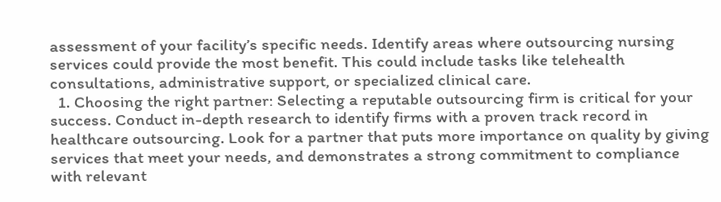assessment of your facility’s specific needs. Identify areas where outsourcing nursing services could provide the most benefit. This could include tasks like telehealth consultations, administrative support, or specialized clinical care.
  1. Choosing the right partner: Selecting a reputable outsourcing firm is critical for your success. Conduct in-depth research to identify firms with a proven track record in healthcare outsourcing. Look for a partner that puts more importance on quality by giving services that meet your needs, and demonstrates a strong commitment to compliance with relevant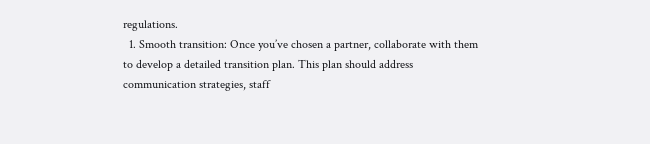regulations.
  1. Smooth transition: Once you’ve chosen a partner, collaborate with them to develop a detailed transition plan. This plan should address communication strategies, staff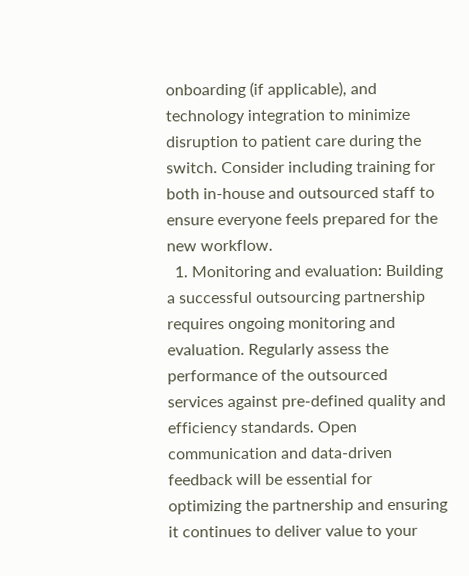onboarding (if applicable), and technology integration to minimize disruption to patient care during the switch. Consider including training for both in-house and outsourced staff to ensure everyone feels prepared for the new workflow.
  1. Monitoring and evaluation: Building a successful outsourcing partnership requires ongoing monitoring and evaluation. Regularly assess the performance of the outsourced services against pre-defined quality and efficiency standards. Open communication and data-driven feedback will be essential for optimizing the partnership and ensuring it continues to deliver value to your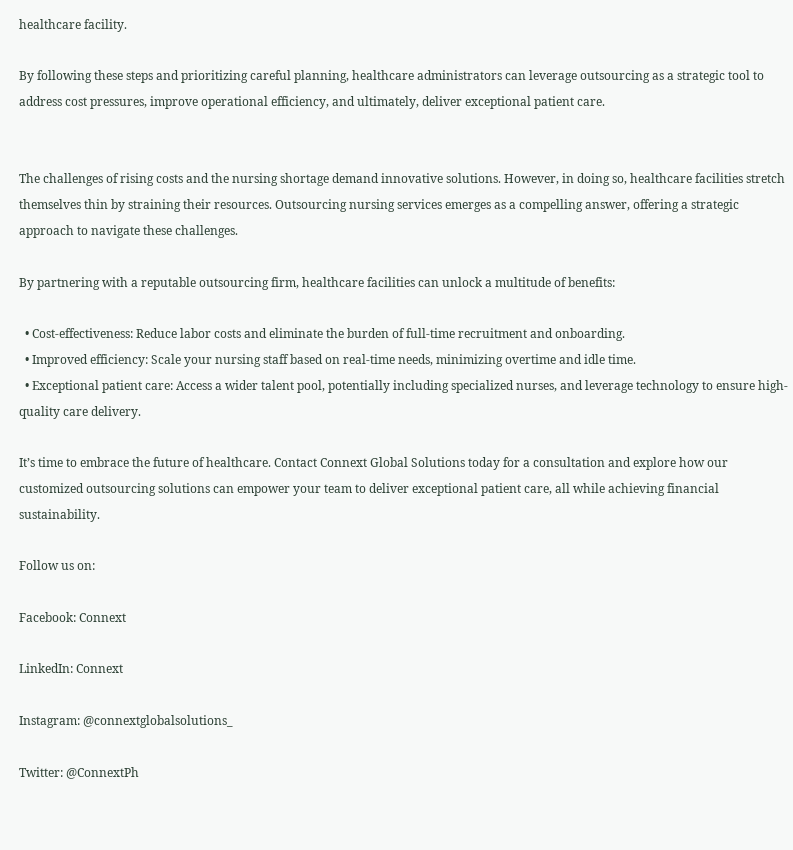healthcare facility.

By following these steps and prioritizing careful planning, healthcare administrators can leverage outsourcing as a strategic tool to address cost pressures, improve operational efficiency, and ultimately, deliver exceptional patient care.


The challenges of rising costs and the nursing shortage demand innovative solutions. However, in doing so, healthcare facilities stretch themselves thin by straining their resources. Outsourcing nursing services emerges as a compelling answer, offering a strategic approach to navigate these challenges.

By partnering with a reputable outsourcing firm, healthcare facilities can unlock a multitude of benefits:

  • Cost-effectiveness: Reduce labor costs and eliminate the burden of full-time recruitment and onboarding.
  • Improved efficiency: Scale your nursing staff based on real-time needs, minimizing overtime and idle time.
  • Exceptional patient care: Access a wider talent pool, potentially including specialized nurses, and leverage technology to ensure high-quality care delivery.

It’s time to embrace the future of healthcare. Contact Connext Global Solutions today for a consultation and explore how our customized outsourcing solutions can empower your team to deliver exceptional patient care, all while achieving financial sustainability.

Follow us on:

Facebook: Connext

LinkedIn: Connext

Instagram: @connextglobalsolutions_

Twitter: @ConnextPh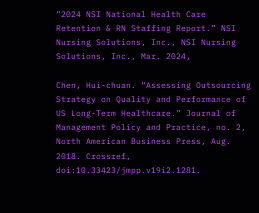“2024 NSI National Health Care Retention & RN Staffing Report.” NSI Nursing Solutions, Inc., NSI Nursing Solutions, Inc., Mar. 2024,

Chen, Hui-chuan. “Assessing Outsourcing Strategy on Quality and Performance of US Long-Term Healthcare.” Journal of Management Policy and Practice, no. 2, North American Business Press, Aug. 2018. Crossref, doi:10.33423/jmpp.v19i2.1281.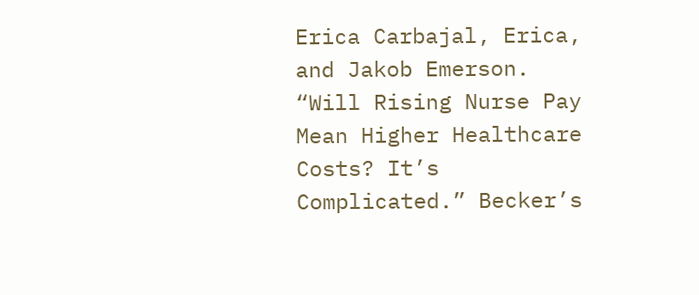Erica Carbajal, Erica, and Jakob Emerson. “Will Rising Nurse Pay Mean Higher Healthcare Costs? It’s Complicated.” Becker’s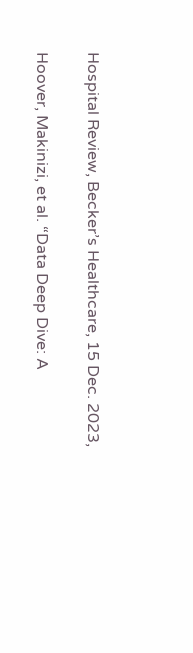Hospital Review, Becker’s Healthcare, 15 Dec. 2023,

Hoover, Makinizi, et al. “Data Deep Dive: A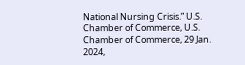National Nursing Crisis.” U.S. Chamber of Commerce, U.S. Chamber of Commerce, 29 Jan. 2024,